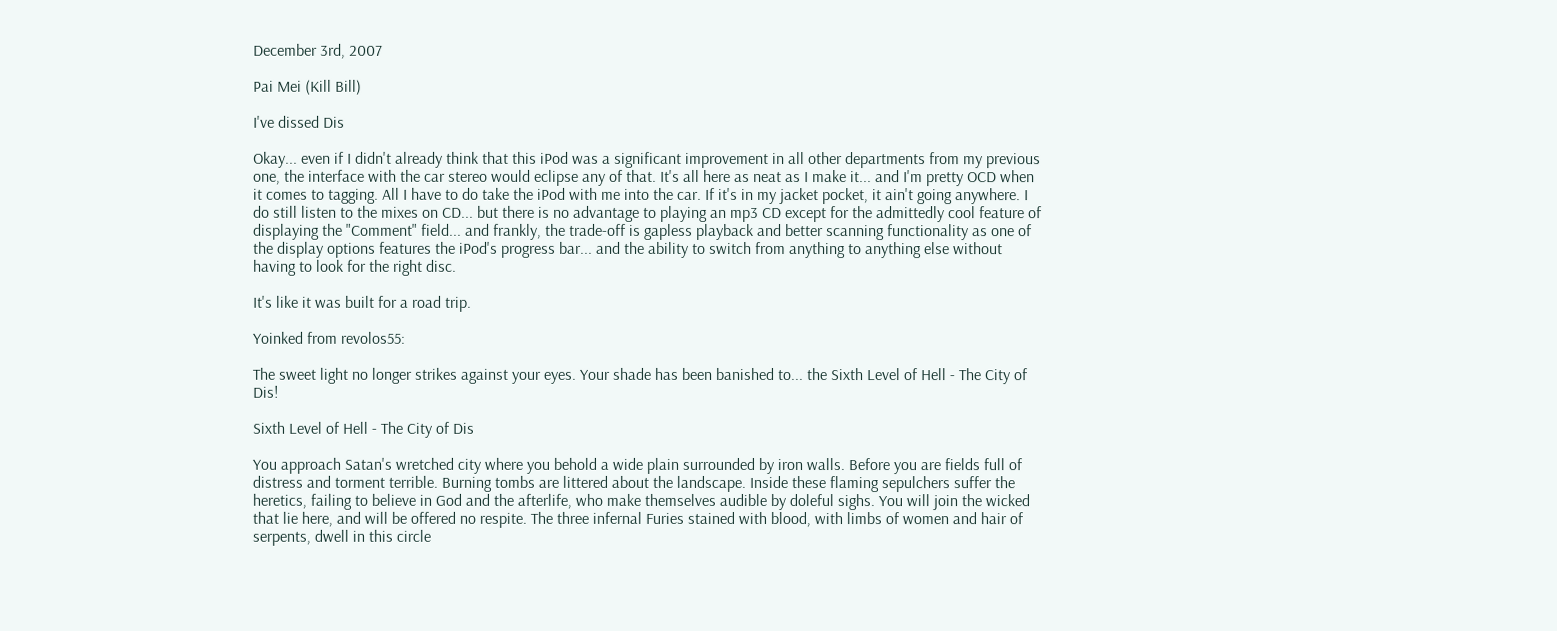December 3rd, 2007

Pai Mei (Kill Bill)

I've dissed Dis

Okay... even if I didn't already think that this iPod was a significant improvement in all other departments from my previous one, the interface with the car stereo would eclipse any of that. It's all here as neat as I make it... and I'm pretty OCD when it comes to tagging. All I have to do take the iPod with me into the car. If it's in my jacket pocket, it ain't going anywhere. I do still listen to the mixes on CD... but there is no advantage to playing an mp3 CD except for the admittedly cool feature of displaying the "Comment" field... and frankly, the trade-off is gapless playback and better scanning functionality as one of the display options features the iPod's progress bar... and the ability to switch from anything to anything else without having to look for the right disc.

It's like it was built for a road trip.

Yoinked from revolos55:

The sweet light no longer strikes against your eyes. Your shade has been banished to... the Sixth Level of Hell - The City of Dis!

Sixth Level of Hell - The City of Dis

You approach Satan's wretched city where you behold a wide plain surrounded by iron walls. Before you are fields full of distress and torment terrible. Burning tombs are littered about the landscape. Inside these flaming sepulchers suffer the heretics, failing to believe in God and the afterlife, who make themselves audible by doleful sighs. You will join the wicked that lie here, and will be offered no respite. The three infernal Furies stained with blood, with limbs of women and hair of serpents, dwell in this circle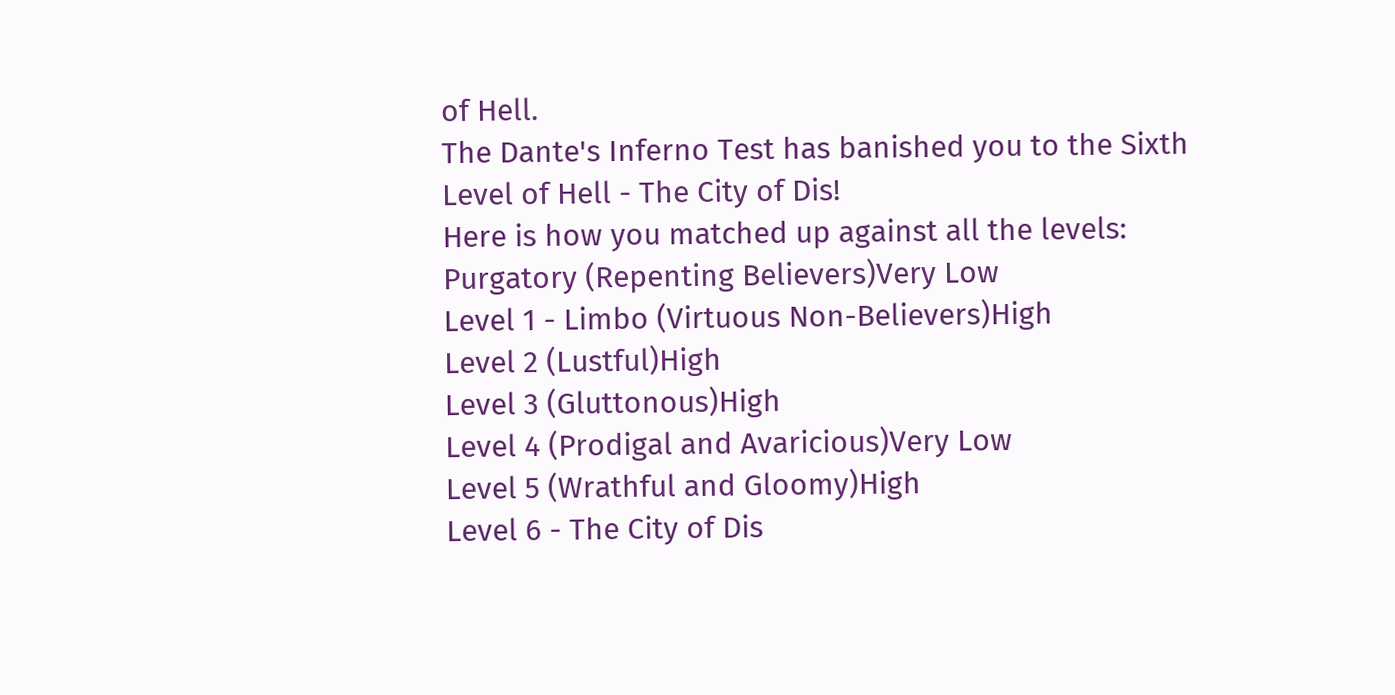of Hell.
The Dante's Inferno Test has banished you to the Sixth Level of Hell - The City of Dis!
Here is how you matched up against all the levels:
Purgatory (Repenting Believers)Very Low
Level 1 - Limbo (Virtuous Non-Believers)High
Level 2 (Lustful)High
Level 3 (Gluttonous)High
Level 4 (Prodigal and Avaricious)Very Low
Level 5 (Wrathful and Gloomy)High
Level 6 - The City of Dis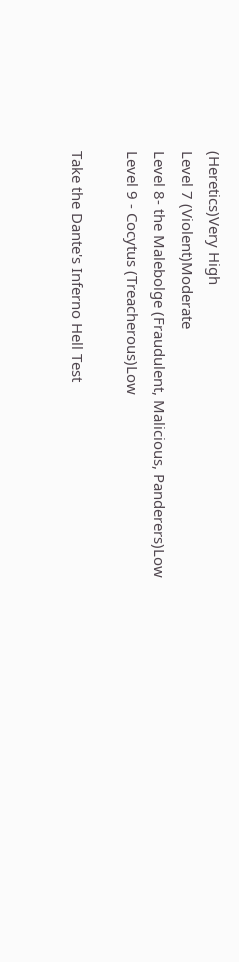(Heretics)Very High
Level 7 (Violent)Moderate
Level 8- the Malebolge (Fraudulent, Malicious, Panderers)Low
Level 9 - Cocytus (Treacherous)Low

Take the Dante's Inferno Hell Test